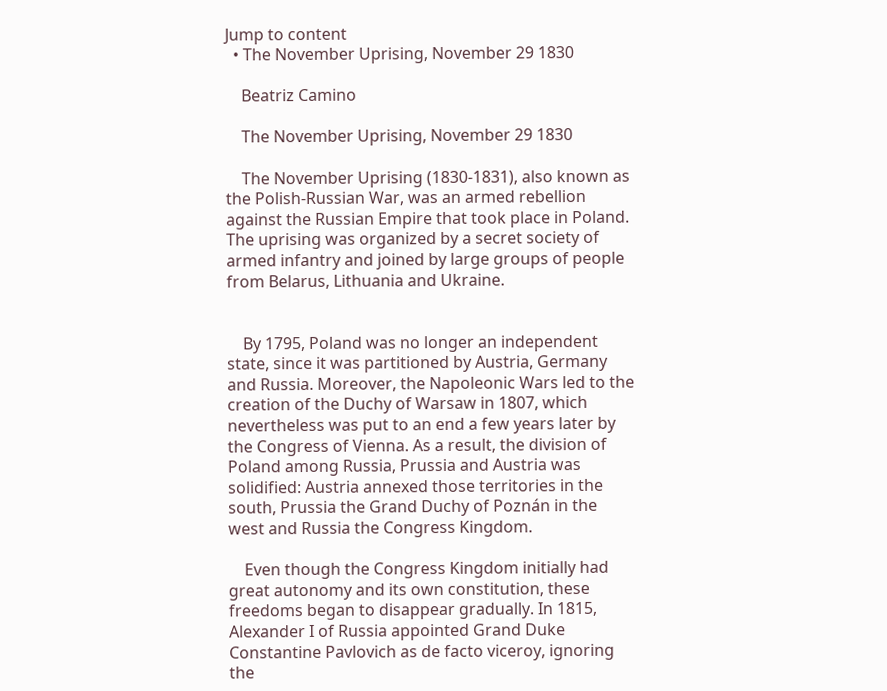Jump to content
  • The November Uprising, November 29 1830

    Beatriz Camino

    The November Uprising, November 29 1830

    The November Uprising (1830-1831), also known as the Polish-Russian War, was an armed rebellion against the Russian Empire that took place in Poland. The uprising was organized by a secret society of armed infantry and joined by large groups of people from Belarus, Lithuania and Ukraine.


    By 1795, Poland was no longer an independent state, since it was partitioned by Austria, Germany and Russia. Moreover, the Napoleonic Wars led to the creation of the Duchy of Warsaw in 1807, which nevertheless was put to an end a few years later by the Congress of Vienna. As a result, the division of Poland among Russia, Prussia and Austria was solidified: Austria annexed those territories in the south, Prussia the Grand Duchy of Poznán in the west and Russia the Congress Kingdom.

    Even though the Congress Kingdom initially had great autonomy and its own constitution, these freedoms began to disappear gradually. In 1815, Alexander I of Russia appointed Grand Duke Constantine Pavlovich as de facto viceroy, ignoring the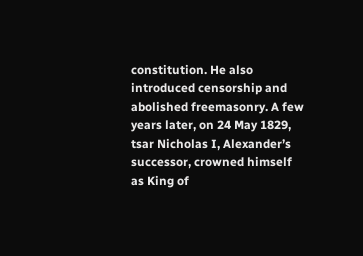constitution. He also introduced censorship and abolished freemasonry. A few years later, on 24 May 1829, tsar Nicholas I, Alexander’s successor, crowned himself as King of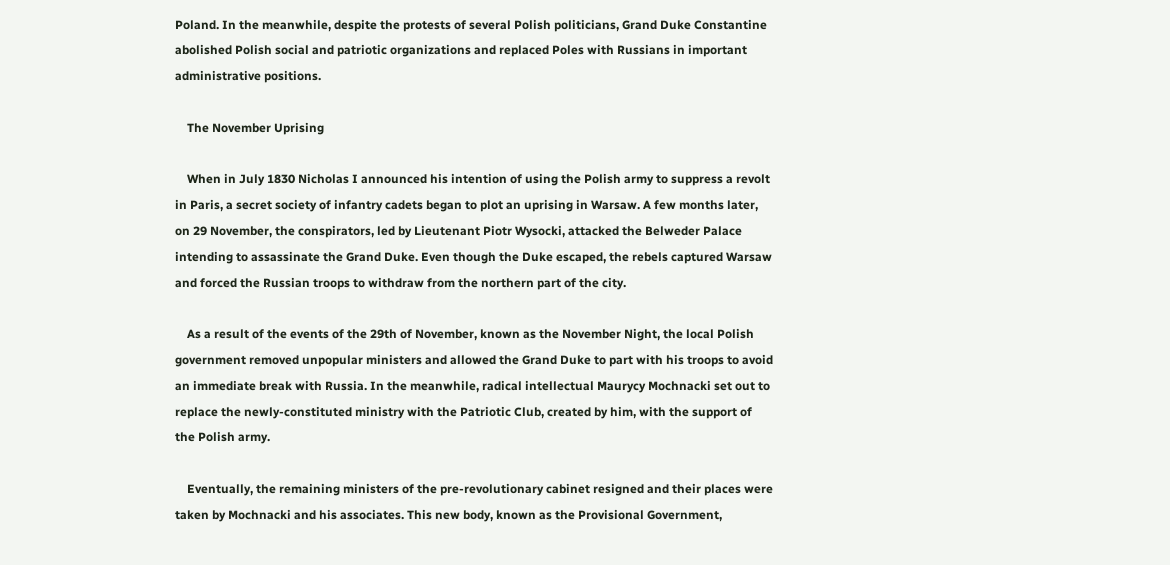Poland. In the meanwhile, despite the protests of several Polish politicians, Grand Duke Constantine abolished Polish social and patriotic organizations and replaced Poles with Russians in important administrative positions.

    The November Uprising

    When in July 1830 Nicholas I announced his intention of using the Polish army to suppress a revolt in Paris, a secret society of infantry cadets began to plot an uprising in Warsaw. A few months later, on 29 November, the conspirators, led by Lieutenant Piotr Wysocki, attacked the Belweder Palace intending to assassinate the Grand Duke. Even though the Duke escaped, the rebels captured Warsaw and forced the Russian troops to withdraw from the northern part of the city.

    As a result of the events of the 29th of November, known as the November Night, the local Polish government removed unpopular ministers and allowed the Grand Duke to part with his troops to avoid an immediate break with Russia. In the meanwhile, radical intellectual Maurycy Mochnacki set out to replace the newly-constituted ministry with the Patriotic Club, created by him, with the support of the Polish army.

    Eventually, the remaining ministers of the pre-revolutionary cabinet resigned and their places were taken by Mochnacki and his associates. This new body, known as the Provisional Government,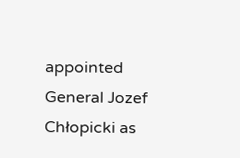appointed General Jozef Chłopicki as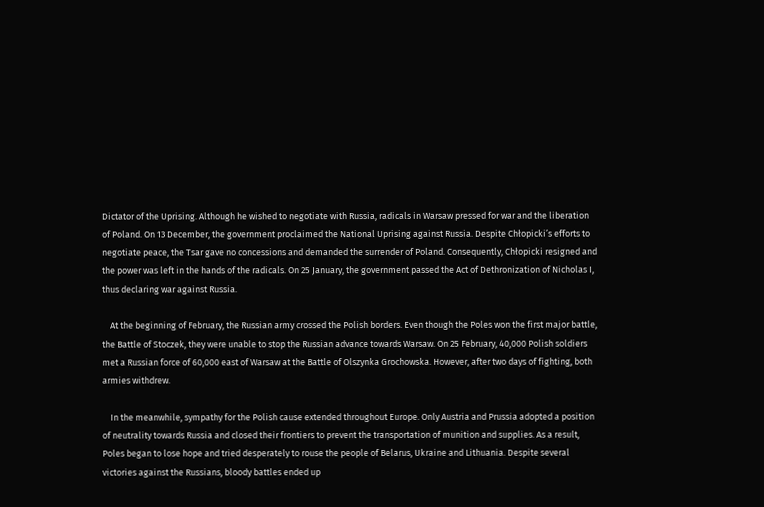Dictator of the Uprising. Although he wished to negotiate with Russia, radicals in Warsaw pressed for war and the liberation of Poland. On 13 December, the government proclaimed the National Uprising against Russia. Despite Chłopicki’s efforts to negotiate peace, the Tsar gave no concessions and demanded the surrender of Poland. Consequently, Chłopicki resigned and the power was left in the hands of the radicals. On 25 January, the government passed the Act of Dethronization of Nicholas I, thus declaring war against Russia.

    At the beginning of February, the Russian army crossed the Polish borders. Even though the Poles won the first major battle, the Battle of Stoczek, they were unable to stop the Russian advance towards Warsaw. On 25 February, 40,000 Polish soldiers met a Russian force of 60,000 east of Warsaw at the Battle of Olszynka Grochowska. However, after two days of fighting, both armies withdrew.

    In the meanwhile, sympathy for the Polish cause extended throughout Europe. Only Austria and Prussia adopted a position of neutrality towards Russia and closed their frontiers to prevent the transportation of munition and supplies. As a result, Poles began to lose hope and tried desperately to rouse the people of Belarus, Ukraine and Lithuania. Despite several victories against the Russians, bloody battles ended up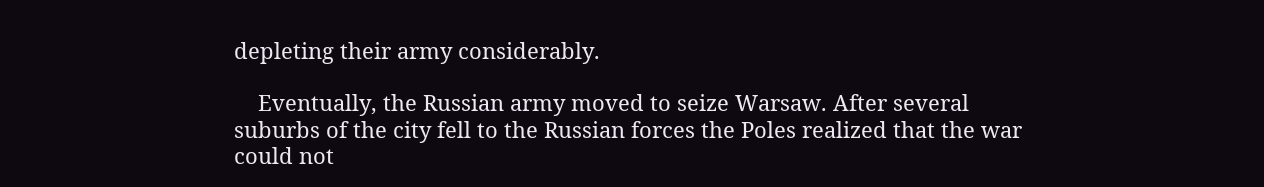depleting their army considerably.

    Eventually, the Russian army moved to seize Warsaw. After several suburbs of the city fell to the Russian forces the Poles realized that the war could not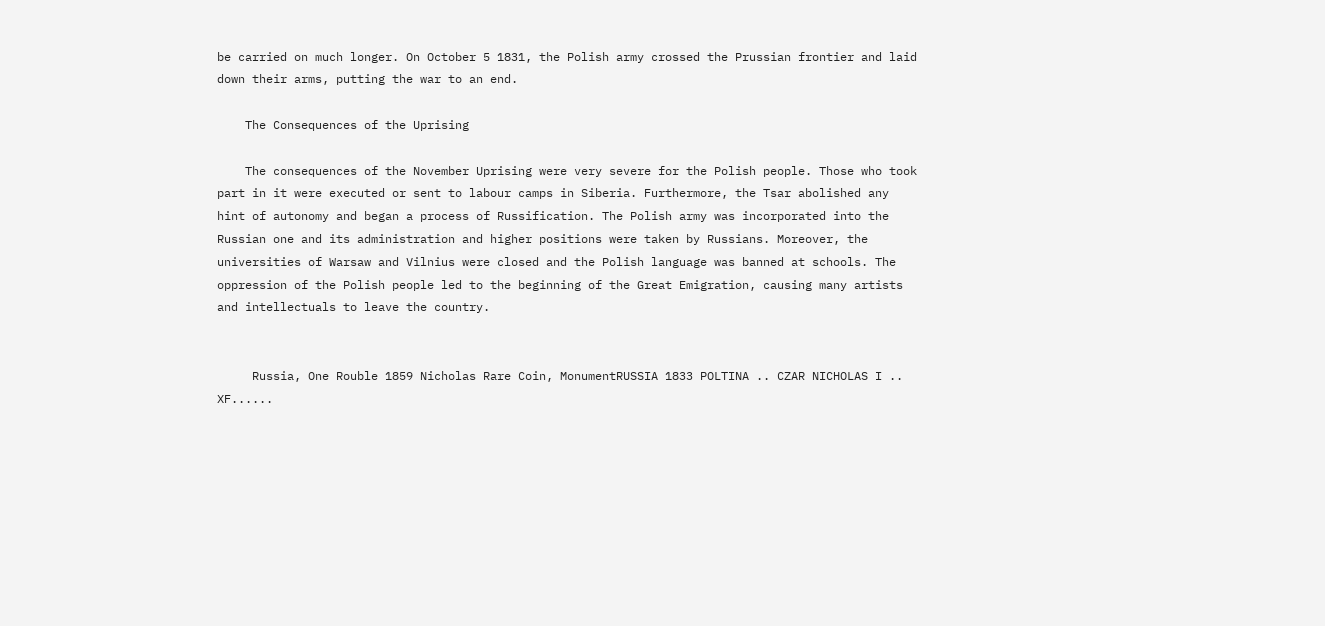be carried on much longer. On October 5 1831, the Polish army crossed the Prussian frontier and laid down their arms, putting the war to an end.

    The Consequences of the Uprising

    The consequences of the November Uprising were very severe for the Polish people. Those who took part in it were executed or sent to labour camps in Siberia. Furthermore, the Tsar abolished any hint of autonomy and began a process of Russification. The Polish army was incorporated into the Russian one and its administration and higher positions were taken by Russians. Moreover, the universities of Warsaw and Vilnius were closed and the Polish language was banned at schools. The oppression of the Polish people led to the beginning of the Great Emigration, causing many artists and intellectuals to leave the country.


     Russia, One Rouble 1859 Nicholas Rare Coin, MonumentRUSSIA 1833 POLTINA .. CZAR NICHOLAS I .. XF......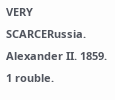VERY SCARCERussia. Alexander II. 1859. 1 rouble.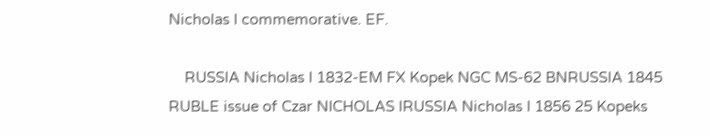Nicholas I commemorative. EF.

    RUSSIA Nicholas I 1832-EM FX Kopek NGC MS-62 BNRUSSIA 1845 RUBLE issue of Czar NICHOLAS IRUSSIA Nicholas I 1856 25 Kopeks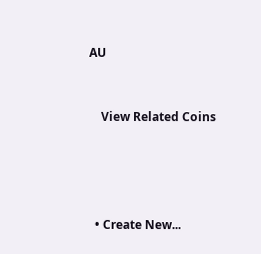AU


    View Related Coins




  • Create New...